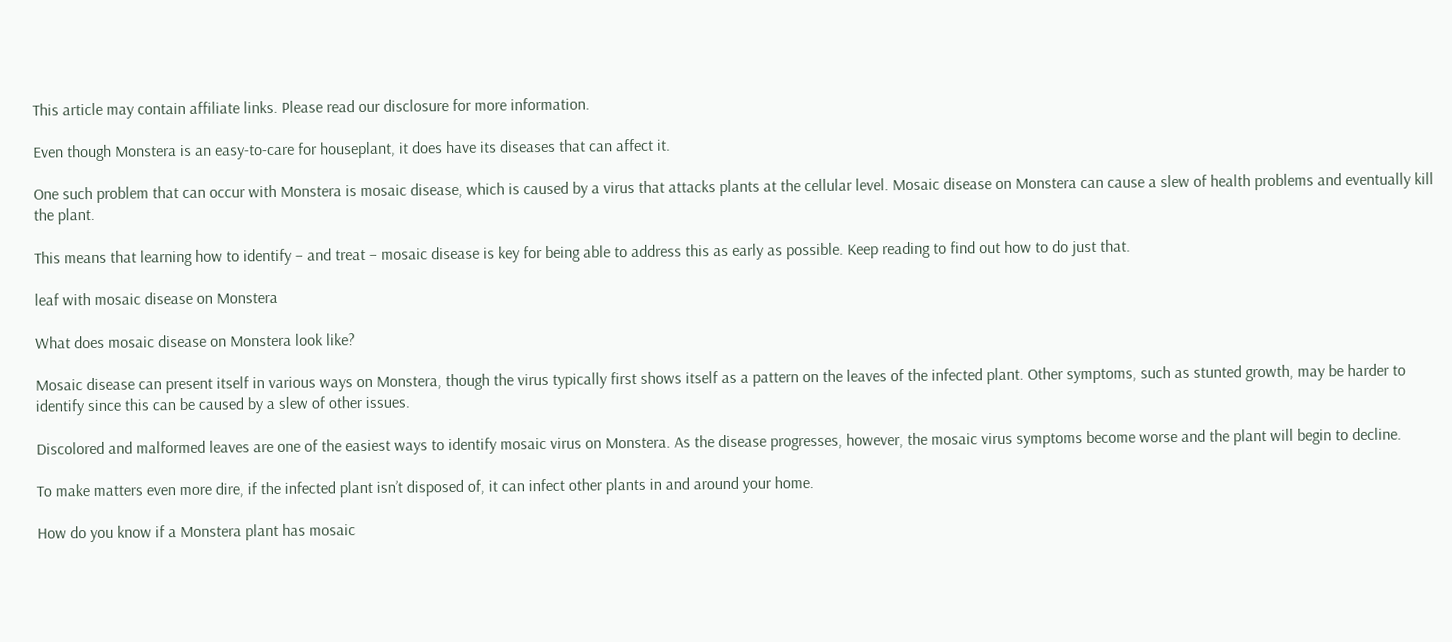This article may contain affiliate links. Please read our disclosure for more information.

Even though Monstera is an easy-to-care for houseplant, it does have its diseases that can affect it.

One such problem that can occur with Monstera is mosaic disease, which is caused by a virus that attacks plants at the cellular level. Mosaic disease on Monstera can cause a slew of health problems and eventually kill the plant.

This means that learning how to identify – and treat – mosaic disease is key for being able to address this as early as possible. Keep reading to find out how to do just that.

leaf with mosaic disease on Monstera

What does mosaic disease on Monstera look like?

Mosaic disease can present itself in various ways on Monstera, though the virus typically first shows itself as a pattern on the leaves of the infected plant. Other symptoms, such as stunted growth, may be harder to identify since this can be caused by a slew of other issues.

Discolored and malformed leaves are one of the easiest ways to identify mosaic virus on Monstera. As the disease progresses, however, the mosaic virus symptoms become worse and the plant will begin to decline.

To make matters even more dire, if the infected plant isn’t disposed of, it can infect other plants in and around your home.

How do you know if a Monstera plant has mosaic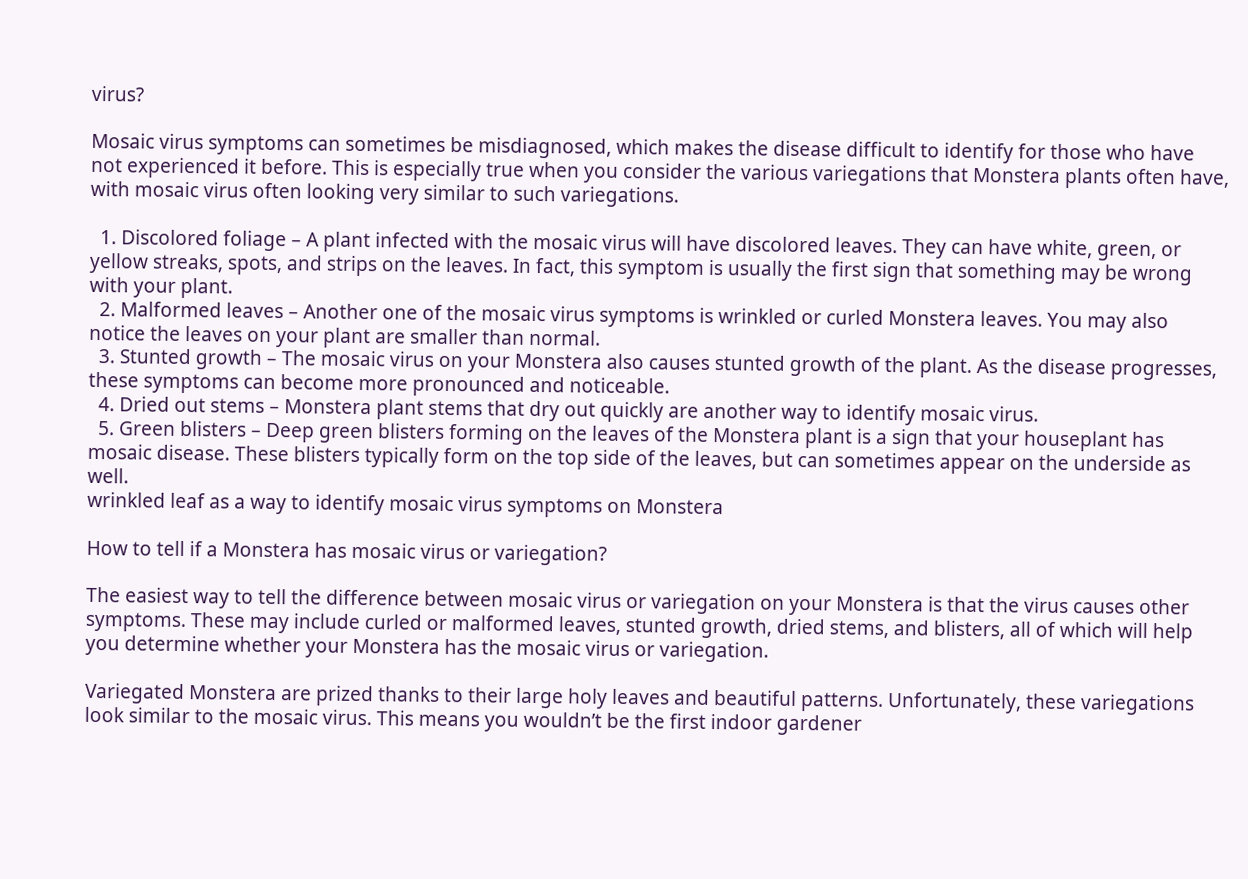virus?

Mosaic virus symptoms can sometimes be misdiagnosed, which makes the disease difficult to identify for those who have not experienced it before. This is especially true when you consider the various variegations that Monstera plants often have, with mosaic virus often looking very similar to such variegations.

  1. Discolored foliage – A plant infected with the mosaic virus will have discolored leaves. They can have white, green, or yellow streaks, spots, and strips on the leaves. In fact, this symptom is usually the first sign that something may be wrong with your plant.
  2. Malformed leaves – Another one of the mosaic virus symptoms is wrinkled or curled Monstera leaves. You may also notice the leaves on your plant are smaller than normal.
  3. Stunted growth – The mosaic virus on your Monstera also causes stunted growth of the plant. As the disease progresses, these symptoms can become more pronounced and noticeable.
  4. Dried out stems – Monstera plant stems that dry out quickly are another way to identify mosaic virus.
  5. Green blisters – Deep green blisters forming on the leaves of the Monstera plant is a sign that your houseplant has mosaic disease. These blisters typically form on the top side of the leaves, but can sometimes appear on the underside as well.
wrinkled leaf as a way to identify mosaic virus symptoms on Monstera

How to tell if a Monstera has mosaic virus or variegation?

The easiest way to tell the difference between mosaic virus or variegation on your Monstera is that the virus causes other symptoms. These may include curled or malformed leaves, stunted growth, dried stems, and blisters, all of which will help you determine whether your Monstera has the mosaic virus or variegation.

Variegated Monstera are prized thanks to their large holy leaves and beautiful patterns. Unfortunately, these variegations look similar to the mosaic virus. This means you wouldn’t be the first indoor gardener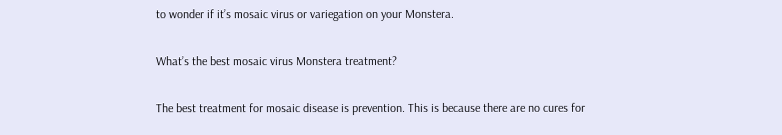to wonder if it’s mosaic virus or variegation on your Monstera.

What’s the best mosaic virus Monstera treatment?

The best treatment for mosaic disease is prevention. This is because there are no cures for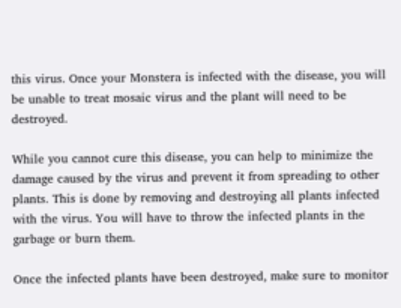this virus. Once your Monstera is infected with the disease, you will be unable to treat mosaic virus and the plant will need to be destroyed.

While you cannot cure this disease, you can help to minimize the damage caused by the virus and prevent it from spreading to other plants. This is done by removing and destroying all plants infected with the virus. You will have to throw the infected plants in the garbage or burn them.

Once the infected plants have been destroyed, make sure to monitor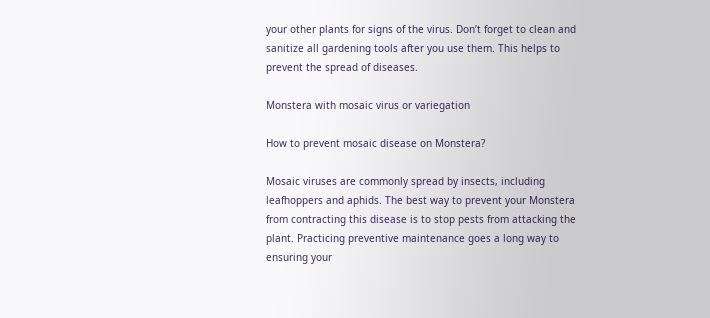your other plants for signs of the virus. Don’t forget to clean and sanitize all gardening tools after you use them. This helps to prevent the spread of diseases.

Monstera with mosaic virus or variegation

How to prevent mosaic disease on Monstera?

Mosaic viruses are commonly spread by insects, including leafhoppers and aphids. The best way to prevent your Monstera from contracting this disease is to stop pests from attacking the plant. Practicing preventive maintenance goes a long way to ensuring your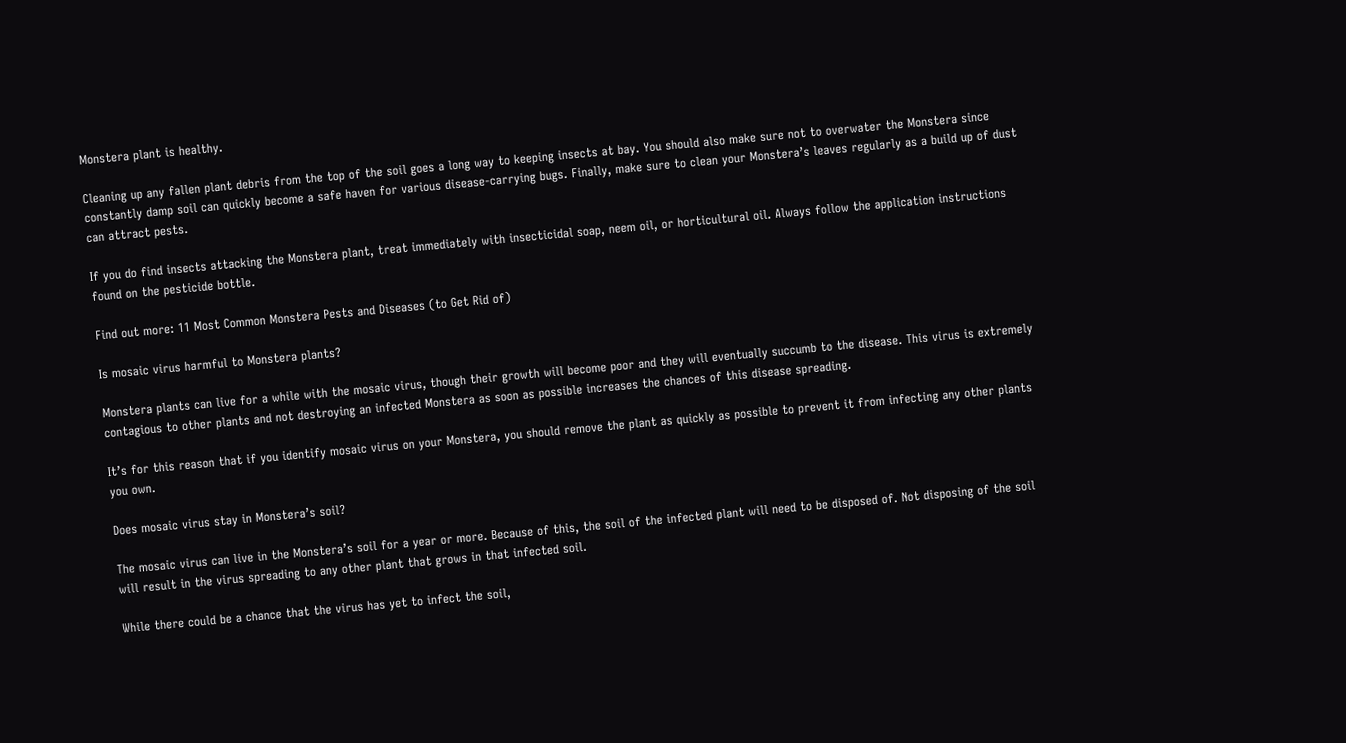Monstera plant is healthy.

Cleaning up any fallen plant debris from the top of the soil goes a long way to keeping insects at bay. You should also make sure not to overwater the Monstera since constantly damp soil can quickly become a safe haven for various disease-carrying bugs. Finally, make sure to clean your Monstera’s leaves regularly as a build up of dust can attract pests.

If you do find insects attacking the Monstera plant, treat immediately with insecticidal soap, neem oil, or horticultural oil. Always follow the application instructions found on the pesticide bottle.

Find out more: 11 Most Common Monstera Pests and Diseases (to Get Rid of)

Is mosaic virus harmful to Monstera plants?

Monstera plants can live for a while with the mosaic virus, though their growth will become poor and they will eventually succumb to the disease. This virus is extremely contagious to other plants and not destroying an infected Monstera as soon as possible increases the chances of this disease spreading.

It’s for this reason that if you identify mosaic virus on your Monstera, you should remove the plant as quickly as possible to prevent it from infecting any other plants you own.

Does mosaic virus stay in Monstera’s soil?

The mosaic virus can live in the Monstera’s soil for a year or more. Because of this, the soil of the infected plant will need to be disposed of. Not disposing of the soil will result in the virus spreading to any other plant that grows in that infected soil.

While there could be a chance that the virus has yet to infect the soil,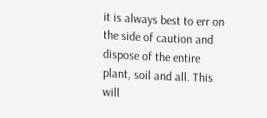it is always best to err on the side of caution and dispose of the entire plant, soil and all. This will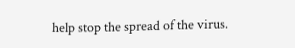help stop the spread of the virus.